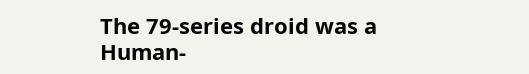The 79-series droid was a Human-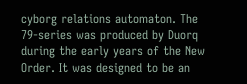cyborg relations automaton. The 79-series was produced by Duorq during the early years of the New Order. It was designed to be an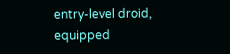entry-level droid, equipped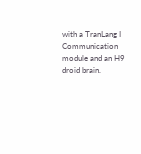with a TranLang I Communication module and an H9 droid brain.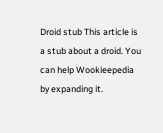Droid stub This article is a stub about a droid. You can help Wookieepedia by expanding it.